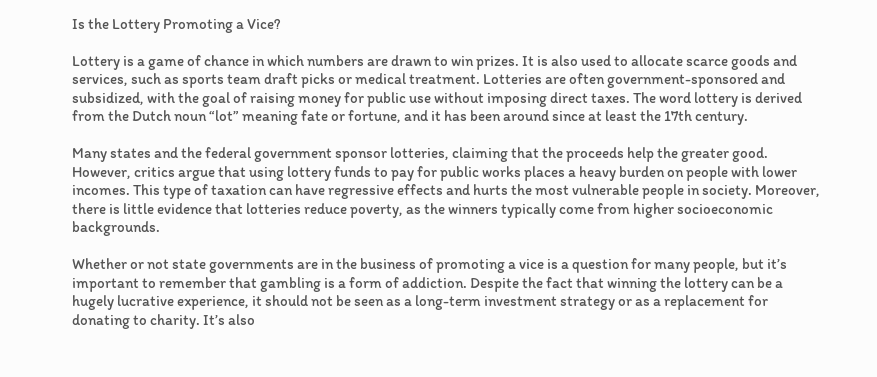Is the Lottery Promoting a Vice?

Lottery is a game of chance in which numbers are drawn to win prizes. It is also used to allocate scarce goods and services, such as sports team draft picks or medical treatment. Lotteries are often government-sponsored and subsidized, with the goal of raising money for public use without imposing direct taxes. The word lottery is derived from the Dutch noun “lot” meaning fate or fortune, and it has been around since at least the 17th century.

Many states and the federal government sponsor lotteries, claiming that the proceeds help the greater good. However, critics argue that using lottery funds to pay for public works places a heavy burden on people with lower incomes. This type of taxation can have regressive effects and hurts the most vulnerable people in society. Moreover, there is little evidence that lotteries reduce poverty, as the winners typically come from higher socioeconomic backgrounds.

Whether or not state governments are in the business of promoting a vice is a question for many people, but it’s important to remember that gambling is a form of addiction. Despite the fact that winning the lottery can be a hugely lucrative experience, it should not be seen as a long-term investment strategy or as a replacement for donating to charity. It’s also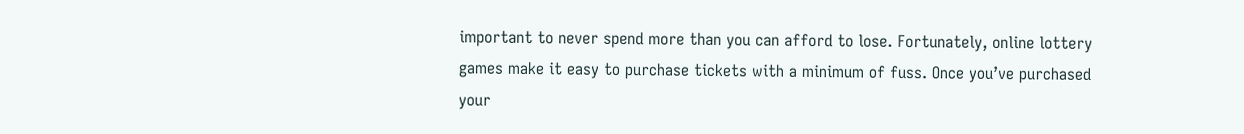important to never spend more than you can afford to lose. Fortunately, online lottery games make it easy to purchase tickets with a minimum of fuss. Once you’ve purchased your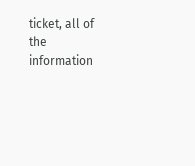ticket, all of the information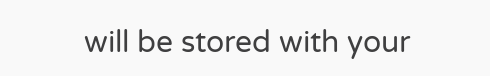will be stored with your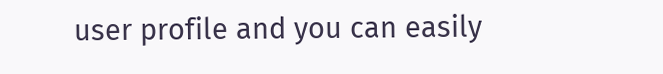user profile and you can easily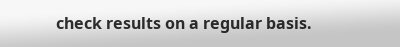check results on a regular basis.